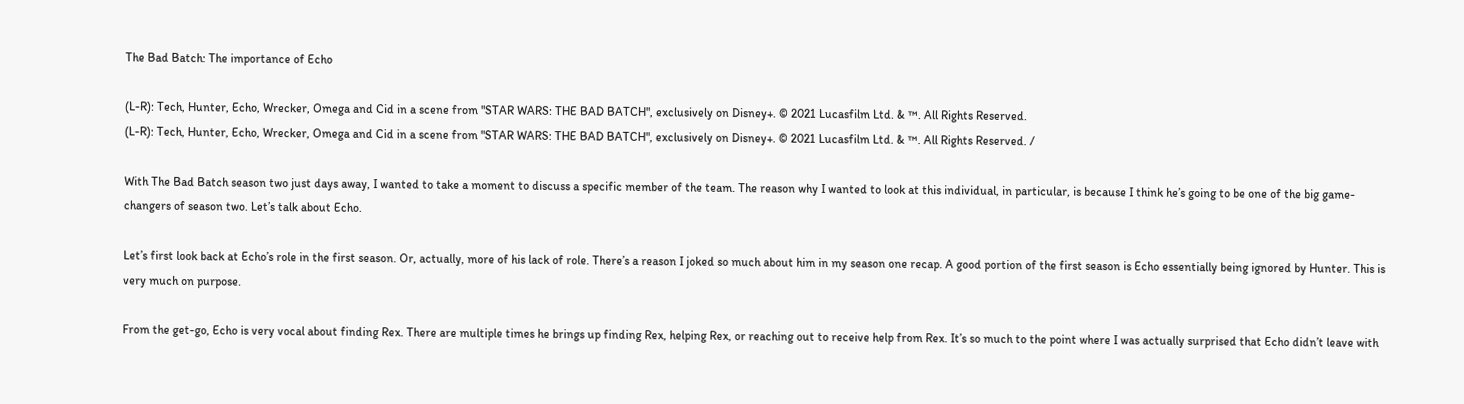The Bad Batch: The importance of Echo

(L-R): Tech, Hunter, Echo, Wrecker, Omega and Cid in a scene from "STAR WARS: THE BAD BATCH", exclusively on Disney+. © 2021 Lucasfilm Ltd. & ™. All Rights Reserved.
(L-R): Tech, Hunter, Echo, Wrecker, Omega and Cid in a scene from "STAR WARS: THE BAD BATCH", exclusively on Disney+. © 2021 Lucasfilm Ltd. & ™. All Rights Reserved. /

With The Bad Batch season two just days away, I wanted to take a moment to discuss a specific member of the team. The reason why I wanted to look at this individual, in particular, is because I think he’s going to be one of the big game-changers of season two. Let’s talk about Echo.

Let’s first look back at Echo’s role in the first season. Or, actually, more of his lack of role. There’s a reason I joked so much about him in my season one recap. A good portion of the first season is Echo essentially being ignored by Hunter. This is very much on purpose.

From the get-go, Echo is very vocal about finding Rex. There are multiple times he brings up finding Rex, helping Rex, or reaching out to receive help from Rex. It’s so much to the point where I was actually surprised that Echo didn’t leave with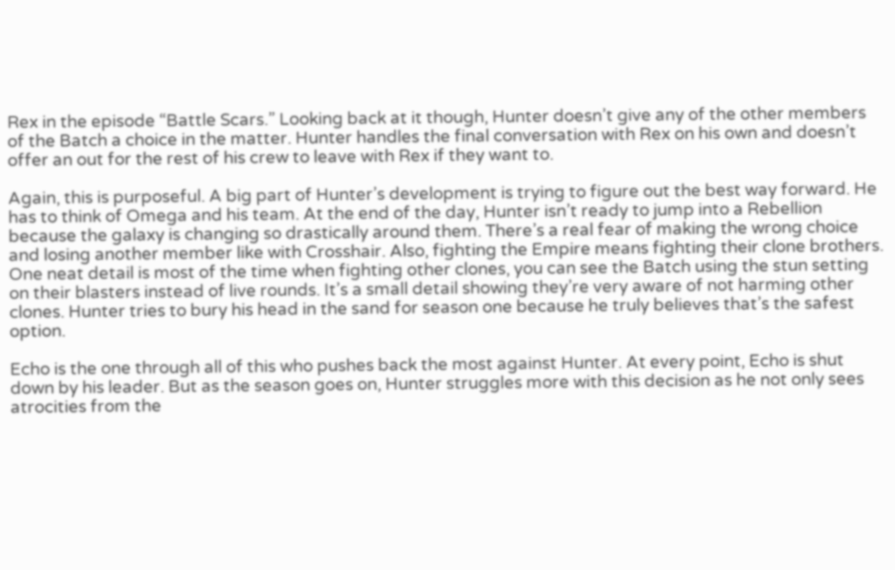Rex in the episode “Battle Scars.” Looking back at it though, Hunter doesn’t give any of the other members of the Batch a choice in the matter. Hunter handles the final conversation with Rex on his own and doesn’t offer an out for the rest of his crew to leave with Rex if they want to.

Again, this is purposeful. A big part of Hunter’s development is trying to figure out the best way forward. He has to think of Omega and his team. At the end of the day, Hunter isn’t ready to jump into a Rebellion because the galaxy is changing so drastically around them. There’s a real fear of making the wrong choice and losing another member like with Crosshair. Also, fighting the Empire means fighting their clone brothers. One neat detail is most of the time when fighting other clones, you can see the Batch using the stun setting on their blasters instead of live rounds. It’s a small detail showing they’re very aware of not harming other clones. Hunter tries to bury his head in the sand for season one because he truly believes that’s the safest option.

Echo is the one through all of this who pushes back the most against Hunter. At every point, Echo is shut down by his leader. But as the season goes on, Hunter struggles more with this decision as he not only sees atrocities from the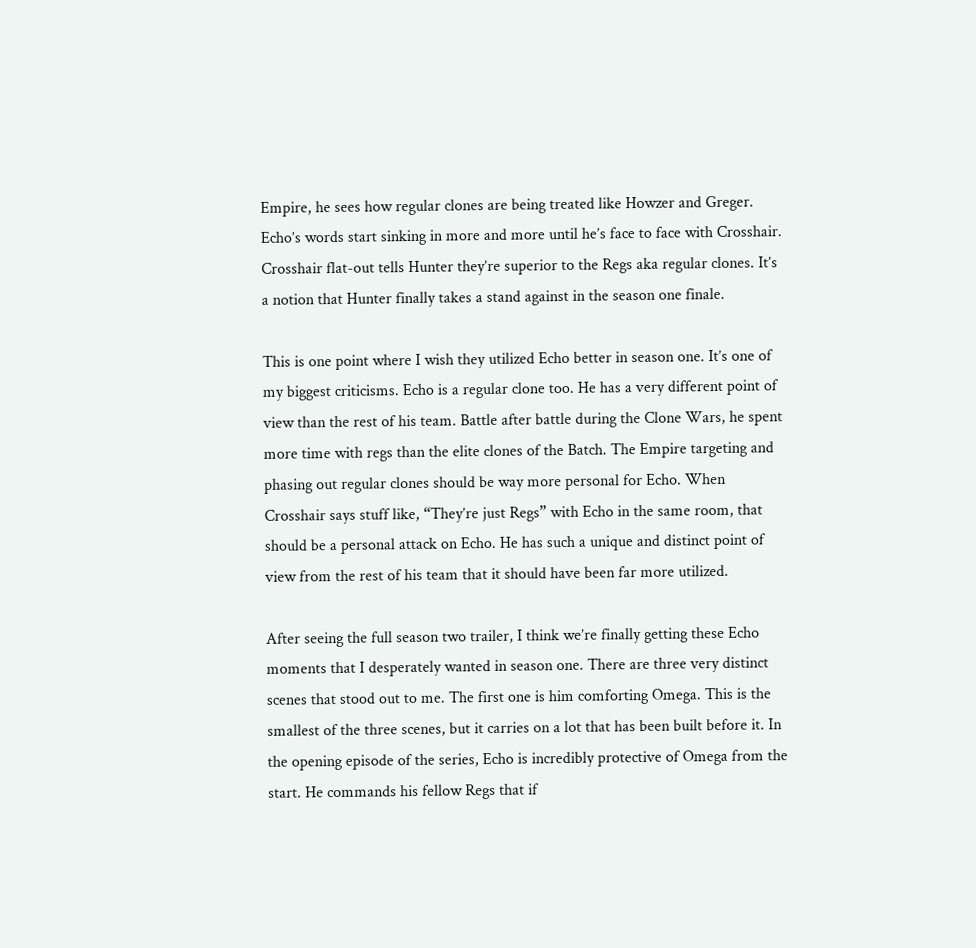Empire, he sees how regular clones are being treated like Howzer and Greger. Echo’s words start sinking in more and more until he’s face to face with Crosshair. Crosshair flat-out tells Hunter they’re superior to the Regs aka regular clones. It’s a notion that Hunter finally takes a stand against in the season one finale.

This is one point where I wish they utilized Echo better in season one. It’s one of my biggest criticisms. Echo is a regular clone too. He has a very different point of view than the rest of his team. Battle after battle during the Clone Wars, he spent more time with regs than the elite clones of the Batch. The Empire targeting and phasing out regular clones should be way more personal for Echo. When Crosshair says stuff like, “They’re just Regs” with Echo in the same room, that should be a personal attack on Echo. He has such a unique and distinct point of view from the rest of his team that it should have been far more utilized.

After seeing the full season two trailer, I think we’re finally getting these Echo moments that I desperately wanted in season one. There are three very distinct scenes that stood out to me. The first one is him comforting Omega. This is the smallest of the three scenes, but it carries on a lot that has been built before it. In the opening episode of the series, Echo is incredibly protective of Omega from the start. He commands his fellow Regs that if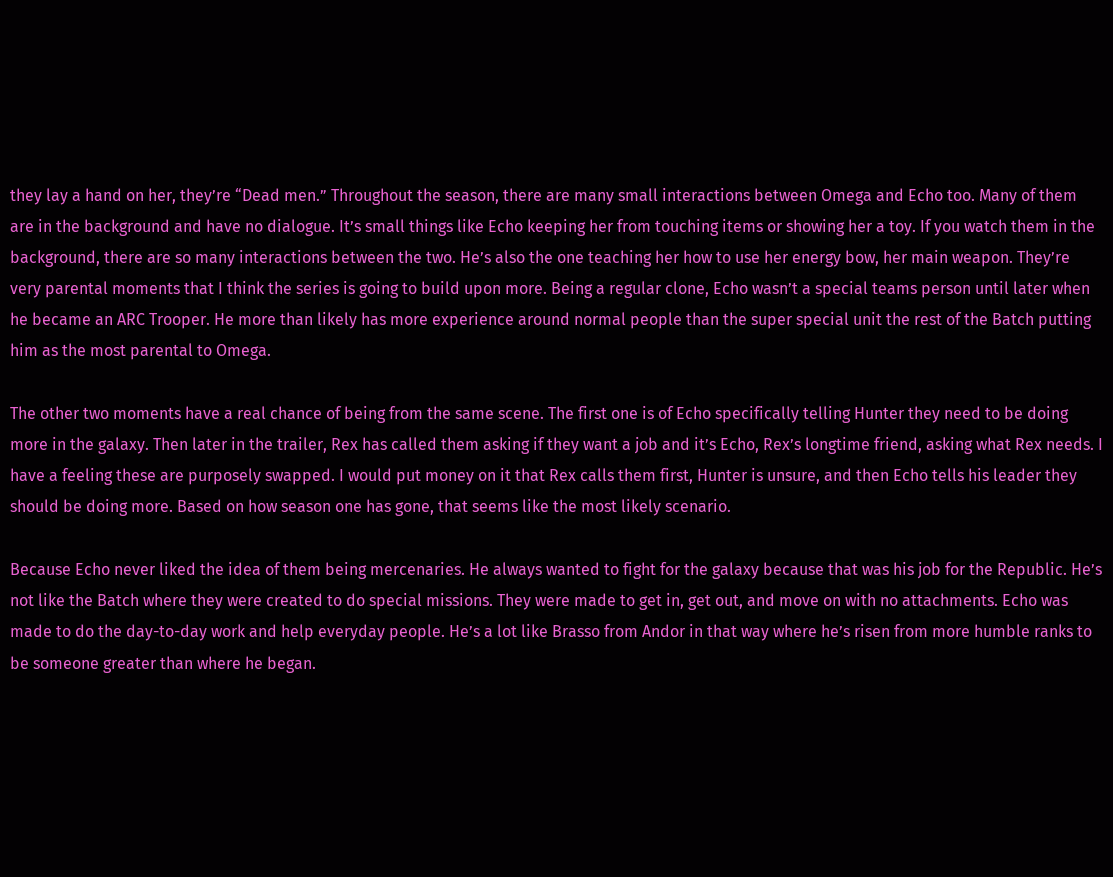they lay a hand on her, they’re “Dead men.” Throughout the season, there are many small interactions between Omega and Echo too. Many of them are in the background and have no dialogue. It’s small things like Echo keeping her from touching items or showing her a toy. If you watch them in the background, there are so many interactions between the two. He’s also the one teaching her how to use her energy bow, her main weapon. They’re very parental moments that I think the series is going to build upon more. Being a regular clone, Echo wasn’t a special teams person until later when he became an ARC Trooper. He more than likely has more experience around normal people than the super special unit the rest of the Batch putting him as the most parental to Omega.

The other two moments have a real chance of being from the same scene. The first one is of Echo specifically telling Hunter they need to be doing more in the galaxy. Then later in the trailer, Rex has called them asking if they want a job and it’s Echo, Rex’s longtime friend, asking what Rex needs. I have a feeling these are purposely swapped. I would put money on it that Rex calls them first, Hunter is unsure, and then Echo tells his leader they should be doing more. Based on how season one has gone, that seems like the most likely scenario.

Because Echo never liked the idea of them being mercenaries. He always wanted to fight for the galaxy because that was his job for the Republic. He’s not like the Batch where they were created to do special missions. They were made to get in, get out, and move on with no attachments. Echo was made to do the day-to-day work and help everyday people. He’s a lot like Brasso from Andor in that way where he’s risen from more humble ranks to be someone greater than where he began.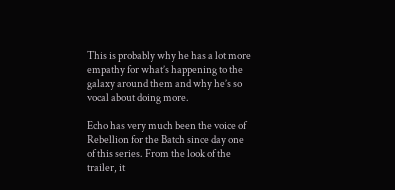This is probably why he has a lot more empathy for what’s happening to the galaxy around them and why he’s so vocal about doing more.

Echo has very much been the voice of Rebellion for the Batch since day one of this series. From the look of the trailer, it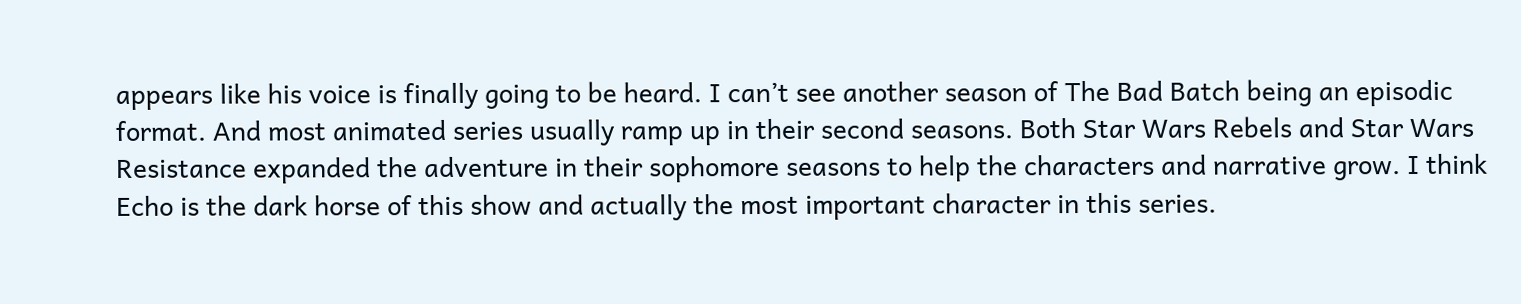appears like his voice is finally going to be heard. I can’t see another season of The Bad Batch being an episodic format. And most animated series usually ramp up in their second seasons. Both Star Wars Rebels and Star Wars Resistance expanded the adventure in their sophomore seasons to help the characters and narrative grow. I think Echo is the dark horse of this show and actually the most important character in this series.